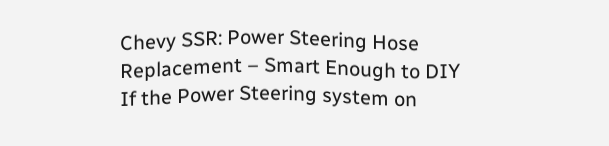Chevy SSR: Power Steering Hose Replacement – Smart Enough to DIY
If the Power Steering system on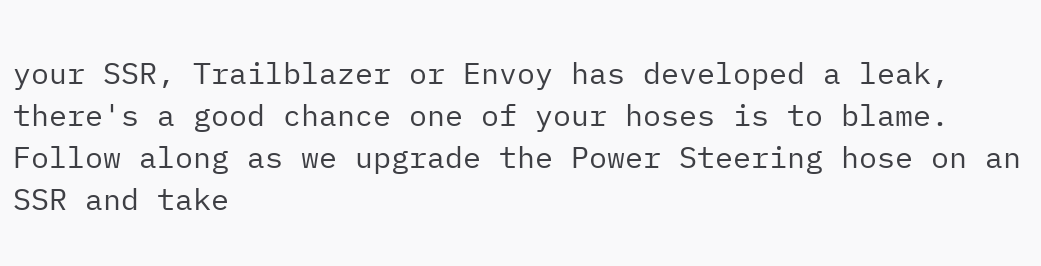your SSR, Trailblazer or Envoy has developed a leak, there's a good chance one of your hoses is to blame. Follow along as we upgrade the Power Steering hose on an SSR and take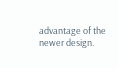advantage of the newer design.